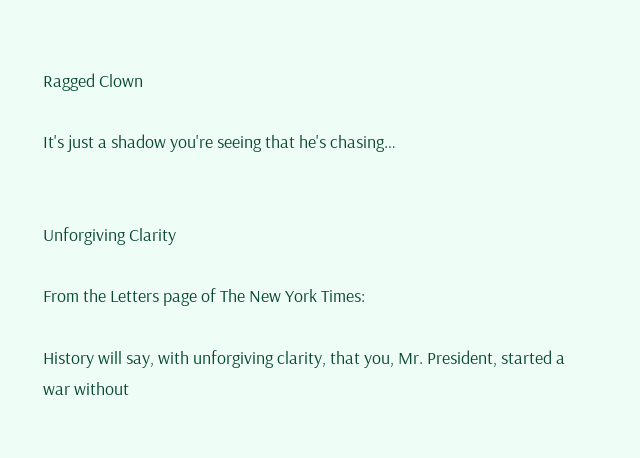Ragged Clown

It's just a shadow you're seeing that he's chasing…


Unforgiving Clarity

From the Letters page of The New York Times:

History will say, with unforgiving clarity, that you, Mr. President, started a war without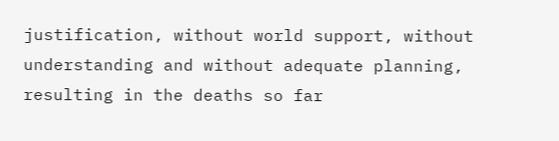justification, without world support, without understanding and without adequate planning, resulting in the deaths so far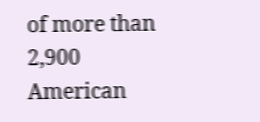of more than 2,900 American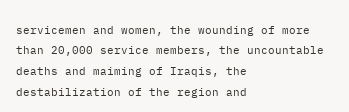servicemen and women, the wounding of more than 20,000 service members, the uncountable deaths and maiming of Iraqis, the destabilization of the region and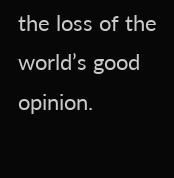the loss of the world’s good opinion.